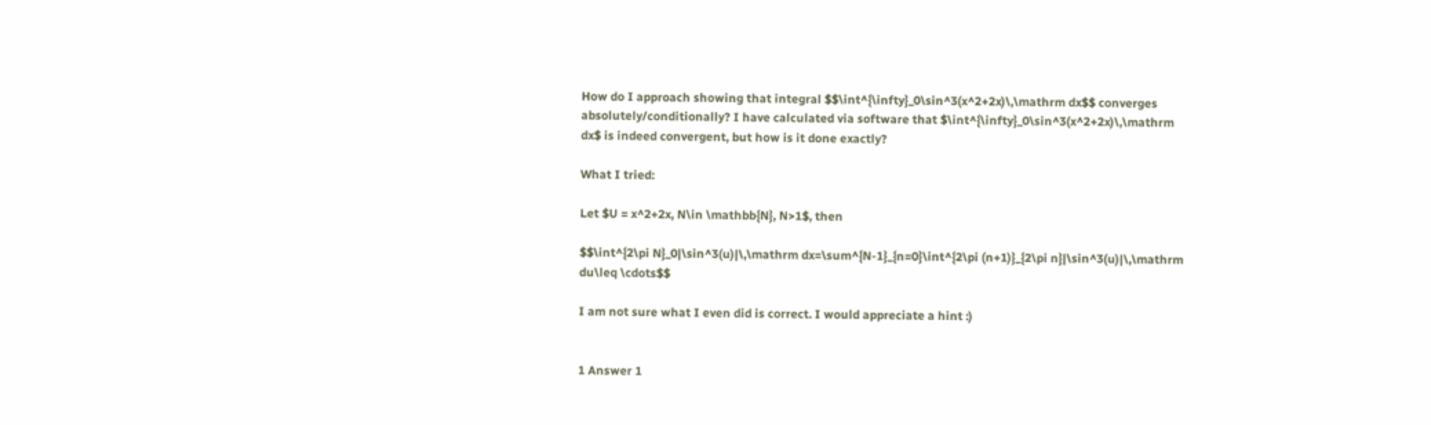How do I approach showing that integral $$\int^{\infty}_0\sin^3(x^2+2x)\,\mathrm dx$$ converges absolutely/conditionally? I have calculated via software that $\int^{\infty}_0\sin^3(x^2+2x)\,\mathrm dx$ is indeed convergent, but how is it done exactly?

What I tried:

Let $U = x^2+2x, N\in \mathbb{N}, N>1$, then

$$\int^{2\pi N}_0|\sin^3(u)|\,\mathrm dx=\sum^{N-1}_{n=0}\int^{2\pi (n+1)}_{2\pi n}|\sin^3(u)|\,\mathrm du\leq \cdots$$

I am not sure what I even did is correct. I would appreciate a hint :)


1 Answer 1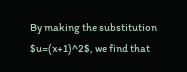By making the substitution $u=(x+1)^2$, we find that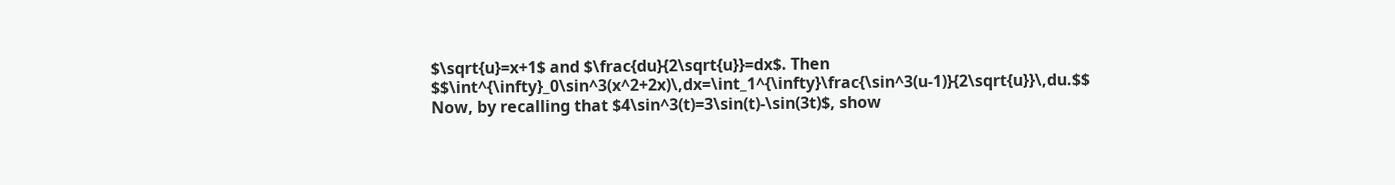$\sqrt{u}=x+1$ and $\frac{du}{2\sqrt{u}}=dx$. Then $$\int^{\infty}_0\sin^3(x^2+2x)\,dx=\int_1^{\infty}\frac{\sin^3(u-1)}{2\sqrt{u}}\,du.$$ Now, by recalling that $4\sin^3(t)=3\sin(t)-\sin(3t)$, show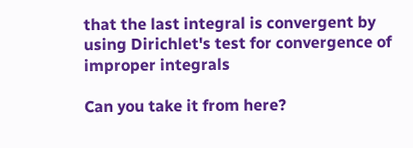that the last integral is convergent by using Dirichlet's test for convergence of improper integrals

Can you take it from here?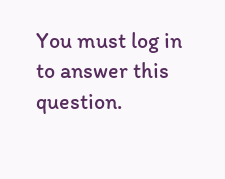You must log in to answer this question.